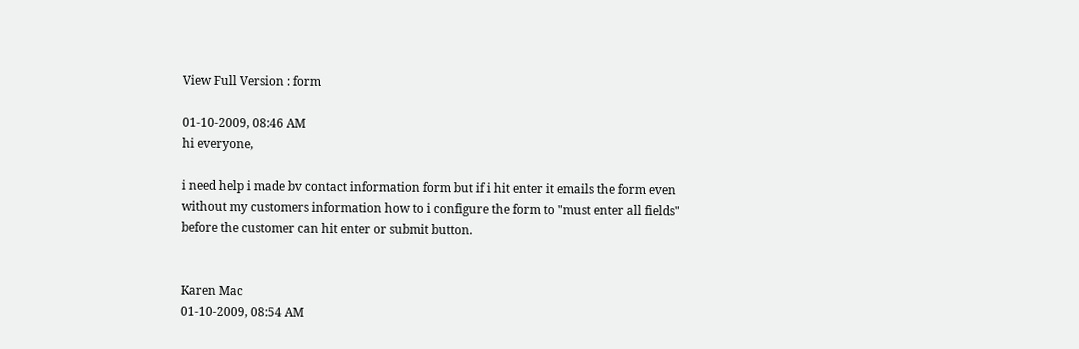View Full Version : form

01-10-2009, 08:46 AM
hi everyone,

i need help i made bv contact information form but if i hit enter it emails the form even without my customers information how to i configure the form to "must enter all fields" before the customer can hit enter or submit button.


Karen Mac
01-10-2009, 08:54 AM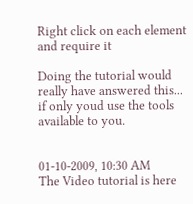Right click on each element and require it

Doing the tutorial would really have answered this... if only youd use the tools available to you.


01-10-2009, 10:30 AM
The Video tutorial is here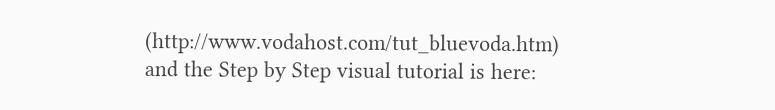(http://www.vodahost.com/tut_bluevoda.htm)
and the Step by Step visual tutorial is here: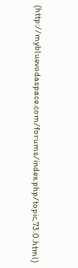(http://mybluevodaspace.com/forums/index.php/topic,73.0.html)